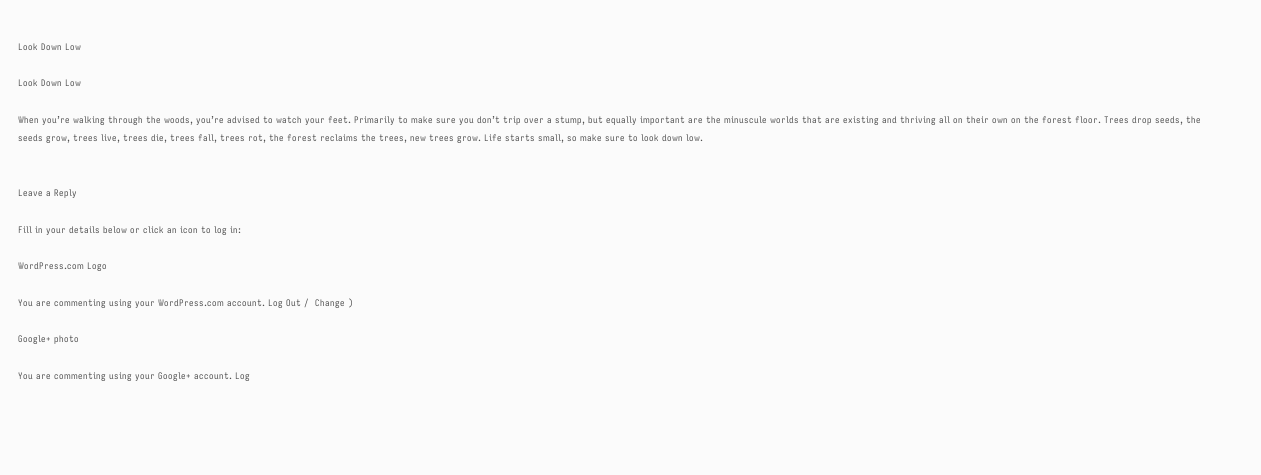Look Down Low

Look Down Low

When you’re walking through the woods, you’re advised to watch your feet. Primarily to make sure you don’t trip over a stump, but equally important are the minuscule worlds that are existing and thriving all on their own on the forest floor. Trees drop seeds, the seeds grow, trees live, trees die, trees fall, trees rot, the forest reclaims the trees, new trees grow. Life starts small, so make sure to look down low.


Leave a Reply

Fill in your details below or click an icon to log in:

WordPress.com Logo

You are commenting using your WordPress.com account. Log Out /  Change )

Google+ photo

You are commenting using your Google+ account. Log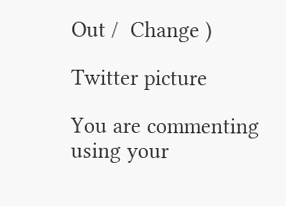Out /  Change )

Twitter picture

You are commenting using your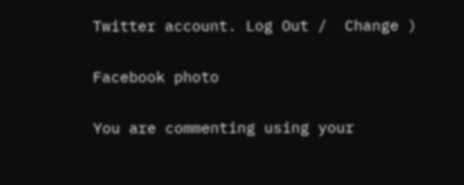Twitter account. Log Out /  Change )

Facebook photo

You are commenting using your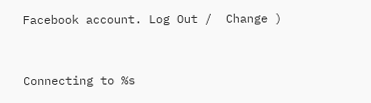Facebook account. Log Out /  Change )


Connecting to %s